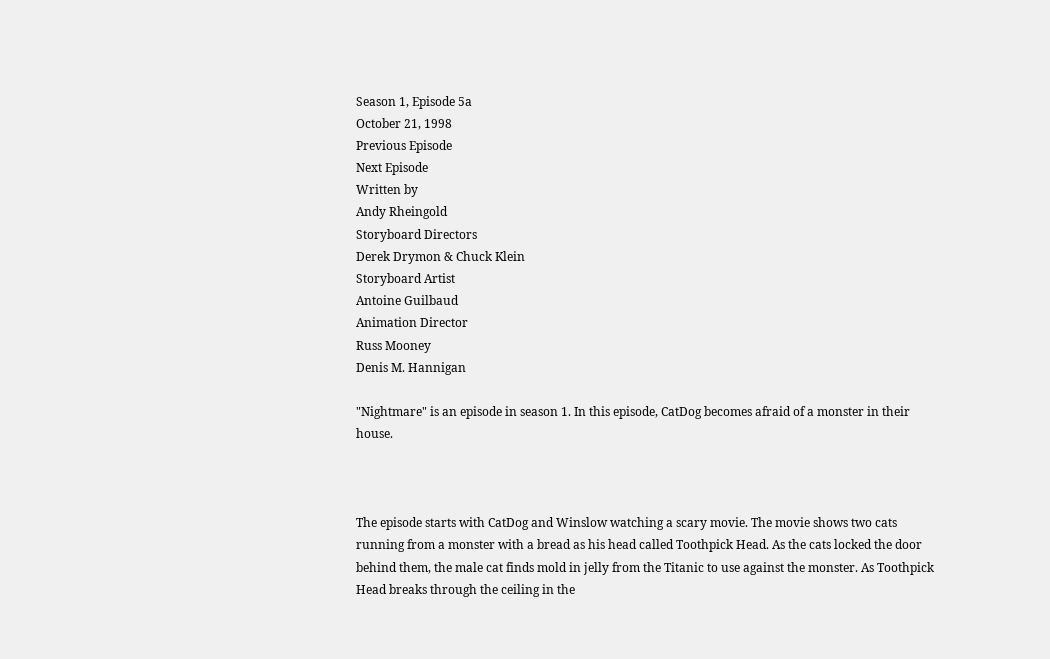Season 1, Episode 5a
October 21, 1998
Previous Episode
Next Episode
Written by
Andy Rheingold
Storyboard Directors
Derek Drymon & Chuck Klein
Storyboard Artist
Antoine Guilbaud
Animation Director
Russ Mooney
Denis M. Hannigan

"Nightmare" is an episode in season 1. In this episode, CatDog becomes afraid of a monster in their house.



The episode starts with CatDog and Winslow watching a scary movie. The movie shows two cats running from a monster with a bread as his head called Toothpick Head. As the cats locked the door behind them, the male cat finds mold in jelly from the Titanic to use against the monster. As Toothpick Head breaks through the ceiling in the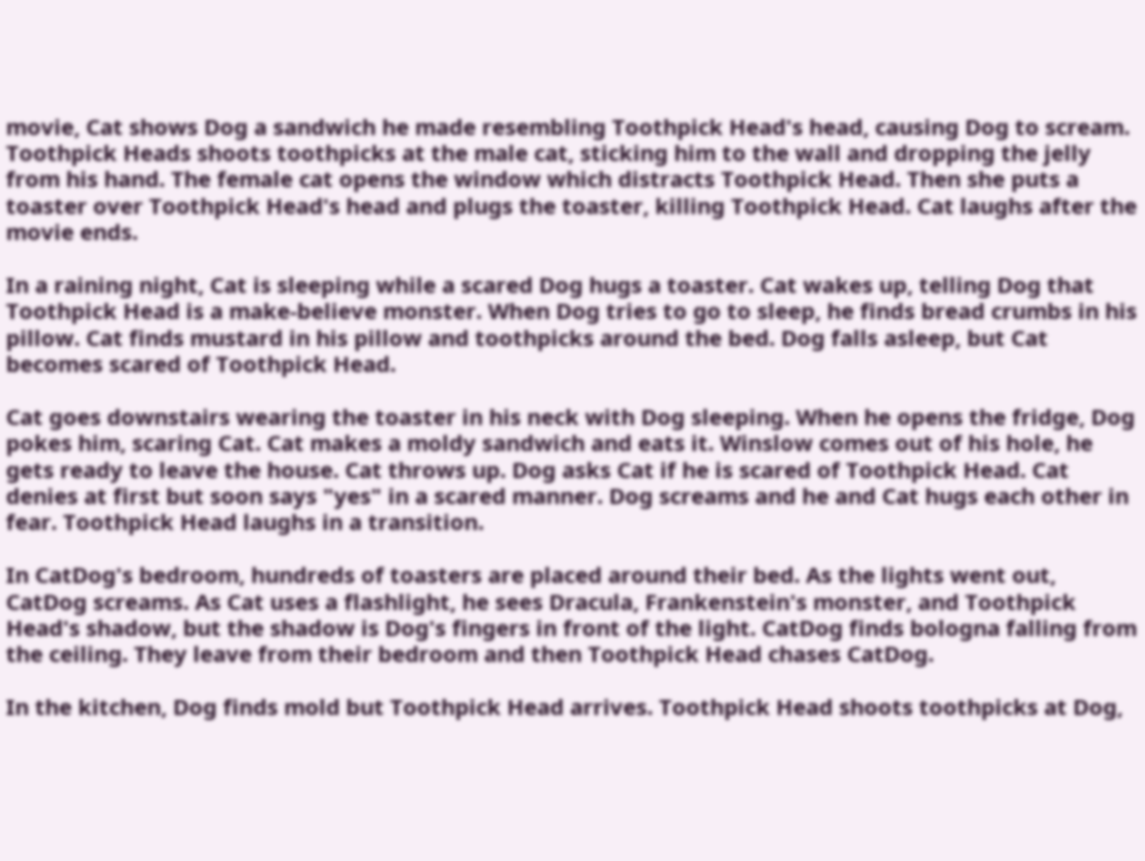movie, Cat shows Dog a sandwich he made resembling Toothpick Head's head, causing Dog to scream. Toothpick Heads shoots toothpicks at the male cat, sticking him to the wall and dropping the jelly from his hand. The female cat opens the window which distracts Toothpick Head. Then she puts a toaster over Toothpick Head's head and plugs the toaster, killing Toothpick Head. Cat laughs after the movie ends.

In a raining night, Cat is sleeping while a scared Dog hugs a toaster. Cat wakes up, telling Dog that Toothpick Head is a make-believe monster. When Dog tries to go to sleep, he finds bread crumbs in his pillow. Cat finds mustard in his pillow and toothpicks around the bed. Dog falls asleep, but Cat becomes scared of Toothpick Head.

Cat goes downstairs wearing the toaster in his neck with Dog sleeping. When he opens the fridge, Dog pokes him, scaring Cat. Cat makes a moldy sandwich and eats it. Winslow comes out of his hole, he gets ready to leave the house. Cat throws up. Dog asks Cat if he is scared of Toothpick Head. Cat denies at first but soon says "yes" in a scared manner. Dog screams and he and Cat hugs each other in fear. Toothpick Head laughs in a transition.

In CatDog's bedroom, hundreds of toasters are placed around their bed. As the lights went out, CatDog screams. As Cat uses a flashlight, he sees Dracula, Frankenstein's monster, and Toothpick Head's shadow, but the shadow is Dog's fingers in front of the light. CatDog finds bologna falling from the ceiling. They leave from their bedroom and then Toothpick Head chases CatDog.

In the kitchen, Dog finds mold but Toothpick Head arrives. Toothpick Head shoots toothpicks at Dog,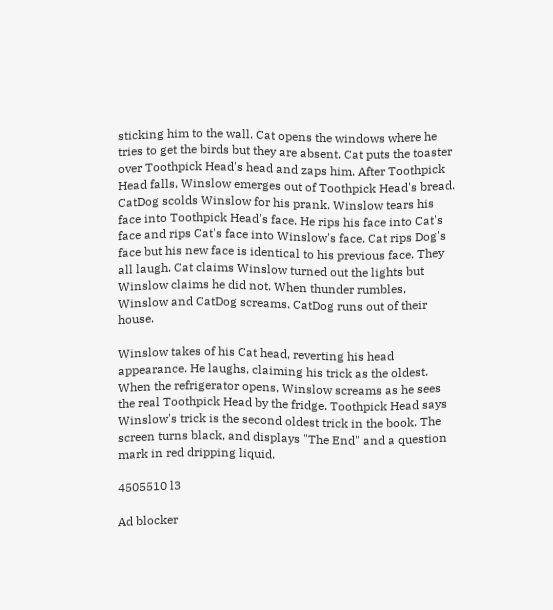sticking him to the wall. Cat opens the windows where he tries to get the birds but they are absent. Cat puts the toaster over Toothpick Head's head and zaps him. After Toothpick Head falls, Winslow emerges out of Toothpick Head's bread. CatDog scolds Winslow for his prank. Winslow tears his face into Toothpick Head's face. He rips his face into Cat's face and rips Cat's face into Winslow's face. Cat rips Dog's face but his new face is identical to his previous face. They all laugh. Cat claims Winslow turned out the lights but Winslow claims he did not. When thunder rumbles, Winslow and CatDog screams. CatDog runs out of their house.

Winslow takes of his Cat head, reverting his head appearance. He laughs, claiming his trick as the oldest. When the refrigerator opens, Winslow screams as he sees the real Toothpick Head by the fridge. Toothpick Head says Winslow's trick is the second oldest trick in the book. The screen turns black, and displays "The End" and a question mark in red dripping liquid.

4505510 l3

Ad blocker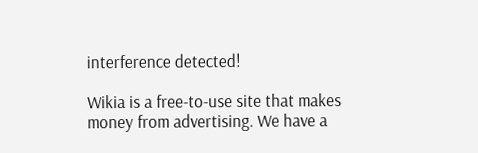interference detected!

Wikia is a free-to-use site that makes money from advertising. We have a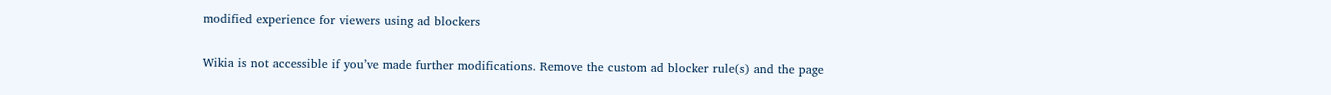modified experience for viewers using ad blockers

Wikia is not accessible if you’ve made further modifications. Remove the custom ad blocker rule(s) and the page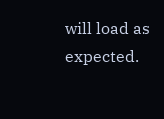will load as expected.